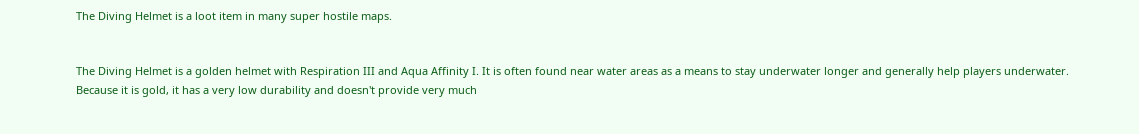The Diving Helmet is a loot item in many super hostile maps.


The Diving Helmet is a golden helmet with Respiration III and Aqua Affinity I. It is often found near water areas as a means to stay underwater longer and generally help players underwater. Because it is gold, it has a very low durability and doesn't provide very much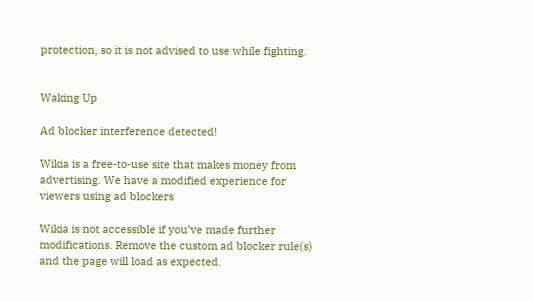protection, so it is not advised to use while fighting.


Waking Up

Ad blocker interference detected!

Wikia is a free-to-use site that makes money from advertising. We have a modified experience for viewers using ad blockers

Wikia is not accessible if you’ve made further modifications. Remove the custom ad blocker rule(s) and the page will load as expected.